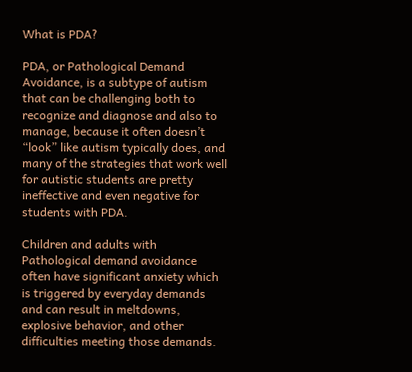What is PDA?

PDA, or Pathological Demand Avoidance, is a subtype of autism that can be challenging both to recognize and diagnose and also to manage, because it often doesn’t “look” like autism typically does, and many of the strategies that work well for autistic students are pretty ineffective and even negative for students with PDA.

Children and adults with Pathological demand avoidance often have significant anxiety which is triggered by everyday demands and can result in meltdowns, explosive behavior, and other difficulties meeting those demands.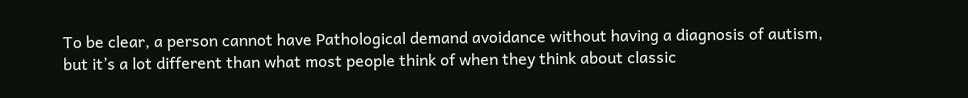To be clear, a person cannot have Pathological demand avoidance without having a diagnosis of autism, but it’s a lot different than what most people think of when they think about classic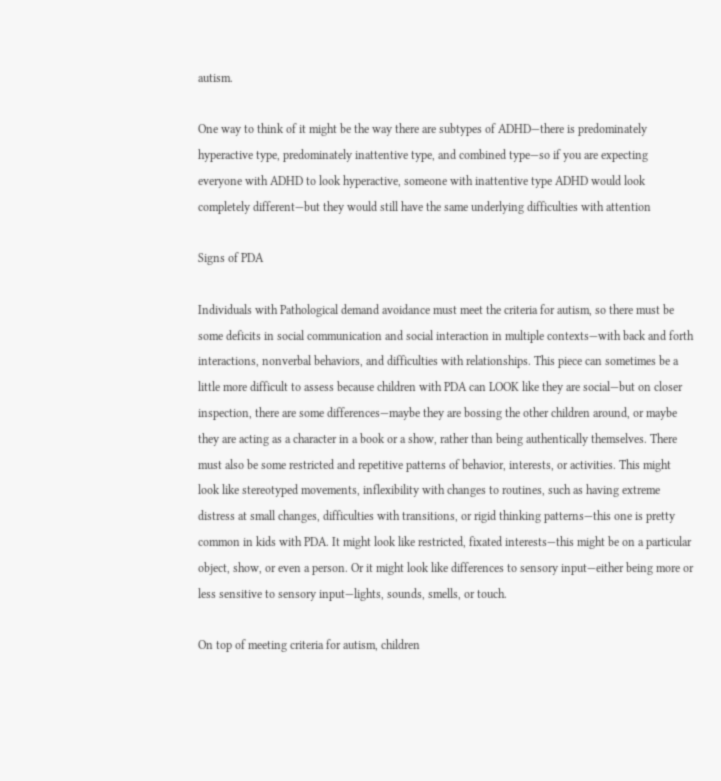autism.

One way to think of it might be the way there are subtypes of ADHD—there is predominately hyperactive type, predominately inattentive type, and combined type—so if you are expecting everyone with ADHD to look hyperactive, someone with inattentive type ADHD would look completely different—but they would still have the same underlying difficulties with attention

Signs of PDA

Individuals with Pathological demand avoidance must meet the criteria for autism, so there must be some deficits in social communication and social interaction in multiple contexts—with back and forth interactions, nonverbal behaviors, and difficulties with relationships. This piece can sometimes be a little more difficult to assess because children with PDA can LOOK like they are social—but on closer inspection, there are some differences—maybe they are bossing the other children around, or maybe they are acting as a character in a book or a show, rather than being authentically themselves. There must also be some restricted and repetitive patterns of behavior, interests, or activities. This might look like stereotyped movements, inflexibility with changes to routines, such as having extreme distress at small changes, difficulties with transitions, or rigid thinking patterns—this one is pretty common in kids with PDA. It might look like restricted, fixated interests—this might be on a particular object, show, or even a person. Or it might look like differences to sensory input—either being more or less sensitive to sensory input—lights, sounds, smells, or touch.

On top of meeting criteria for autism, children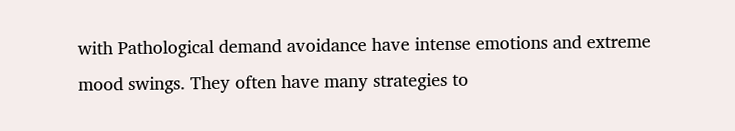with Pathological demand avoidance have intense emotions and extreme mood swings. They often have many strategies to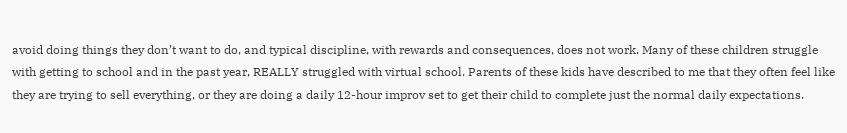avoid doing things they don’t want to do, and typical discipline, with rewards and consequences, does not work. Many of these children struggle with getting to school and in the past year, REALLY struggled with virtual school. Parents of these kids have described to me that they often feel like they are trying to sell everything, or they are doing a daily 12-hour improv set to get their child to complete just the normal daily expectations.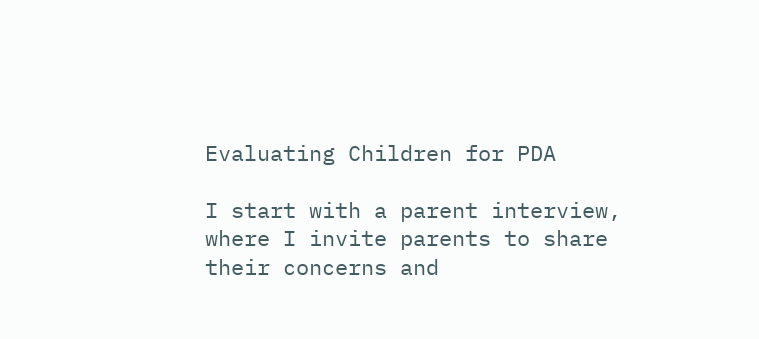Evaluating Children for PDA

I start with a parent interview, where I invite parents to share their concerns and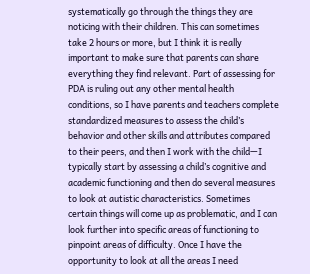systematically go through the things they are noticing with their children. This can sometimes take 2 hours or more, but I think it is really important to make sure that parents can share everything they find relevant. Part of assessing for PDA is ruling out any other mental health conditions, so I have parents and teachers complete standardized measures to assess the child’s behavior and other skills and attributes compared to their peers, and then I work with the child—I typically start by assessing a child’s cognitive and academic functioning and then do several measures to look at autistic characteristics. Sometimes certain things will come up as problematic, and I can look further into specific areas of functioning to pinpoint areas of difficulty. Once I have the opportunity to look at all the areas I need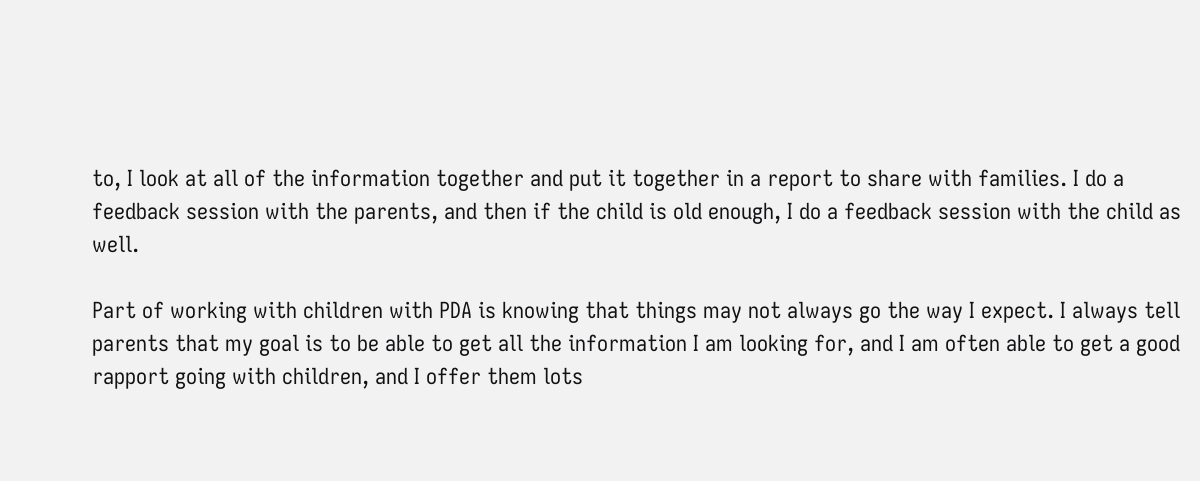to, I look at all of the information together and put it together in a report to share with families. I do a feedback session with the parents, and then if the child is old enough, I do a feedback session with the child as well.

Part of working with children with PDA is knowing that things may not always go the way I expect. I always tell parents that my goal is to be able to get all the information I am looking for, and I am often able to get a good rapport going with children, and I offer them lots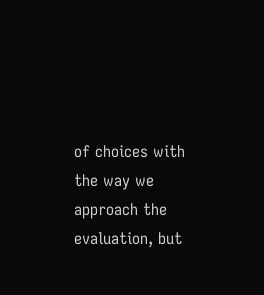of choices with the way we approach the evaluation, but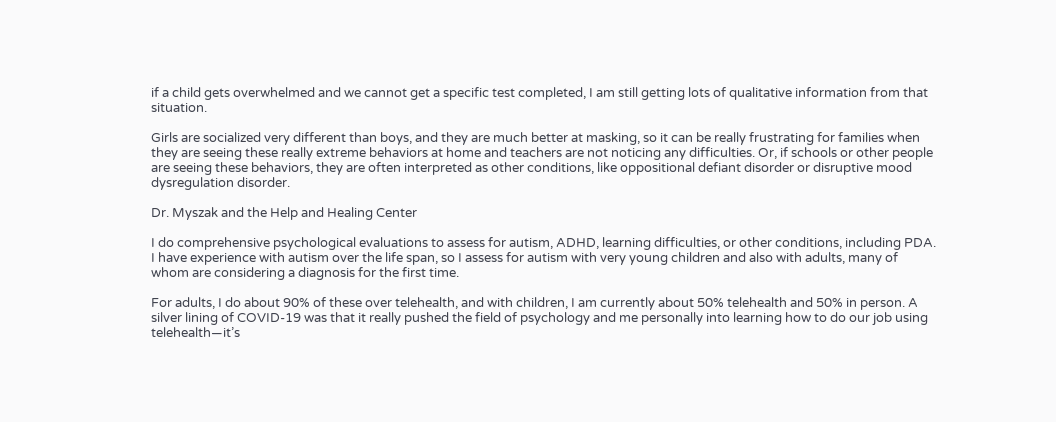if a child gets overwhelmed and we cannot get a specific test completed, I am still getting lots of qualitative information from that situation.

Girls are socialized very different than boys, and they are much better at masking, so it can be really frustrating for families when they are seeing these really extreme behaviors at home and teachers are not noticing any difficulties. Or, if schools or other people are seeing these behaviors, they are often interpreted as other conditions, like oppositional defiant disorder or disruptive mood dysregulation disorder.

Dr. Myszak and the Help and Healing Center

I do comprehensive psychological evaluations to assess for autism, ADHD, learning difficulties, or other conditions, including PDA. I have experience with autism over the life span, so I assess for autism with very young children and also with adults, many of whom are considering a diagnosis for the first time.

For adults, I do about 90% of these over telehealth, and with children, I am currently about 50% telehealth and 50% in person. A silver lining of COVID-19 was that it really pushed the field of psychology and me personally into learning how to do our job using telehealth—it’s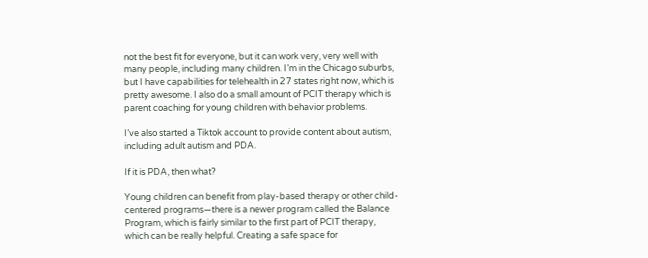not the best fit for everyone, but it can work very, very well with many people, including many children. I’m in the Chicago suburbs, but I have capabilities for telehealth in 27 states right now, which is pretty awesome. I also do a small amount of PCIT therapy which is parent coaching for young children with behavior problems.

I’ve also started a Tiktok account to provide content about autism, including adult autism and PDA.

If it is PDA, then what?

Young children can benefit from play-based therapy or other child-centered programs—there is a newer program called the Balance Program, which is fairly similar to the first part of PCIT therapy, which can be really helpful. Creating a safe space for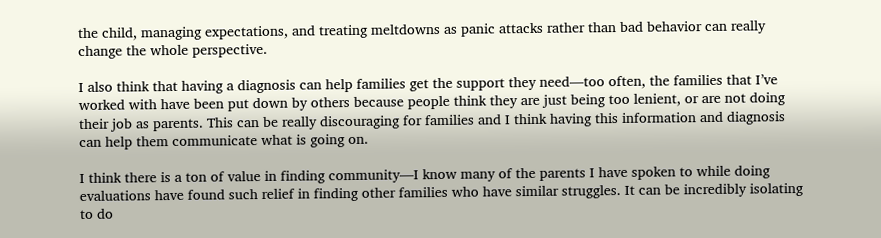the child, managing expectations, and treating meltdowns as panic attacks rather than bad behavior can really change the whole perspective.

I also think that having a diagnosis can help families get the support they need—too often, the families that I’ve worked with have been put down by others because people think they are just being too lenient, or are not doing their job as parents. This can be really discouraging for families and I think having this information and diagnosis can help them communicate what is going on.

I think there is a ton of value in finding community—I know many of the parents I have spoken to while doing evaluations have found such relief in finding other families who have similar struggles. It can be incredibly isolating to do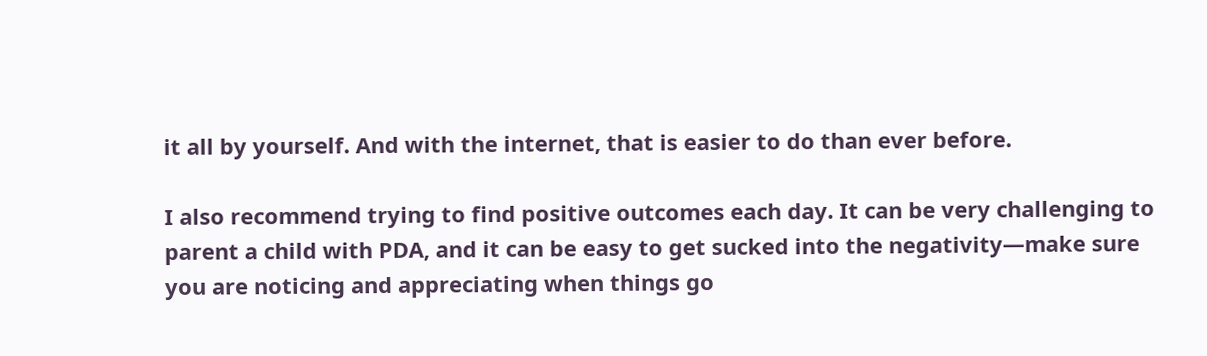it all by yourself. And with the internet, that is easier to do than ever before.

I also recommend trying to find positive outcomes each day. It can be very challenging to parent a child with PDA, and it can be easy to get sucked into the negativity—make sure you are noticing and appreciating when things go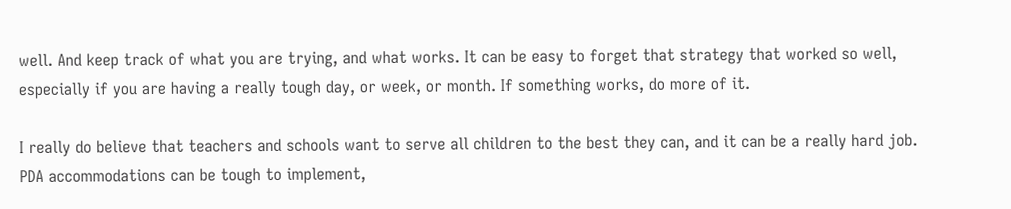well. And keep track of what you are trying, and what works. It can be easy to forget that strategy that worked so well, especially if you are having a really tough day, or week, or month. If something works, do more of it.

I really do believe that teachers and schools want to serve all children to the best they can, and it can be a really hard job. PDA accommodations can be tough to implement,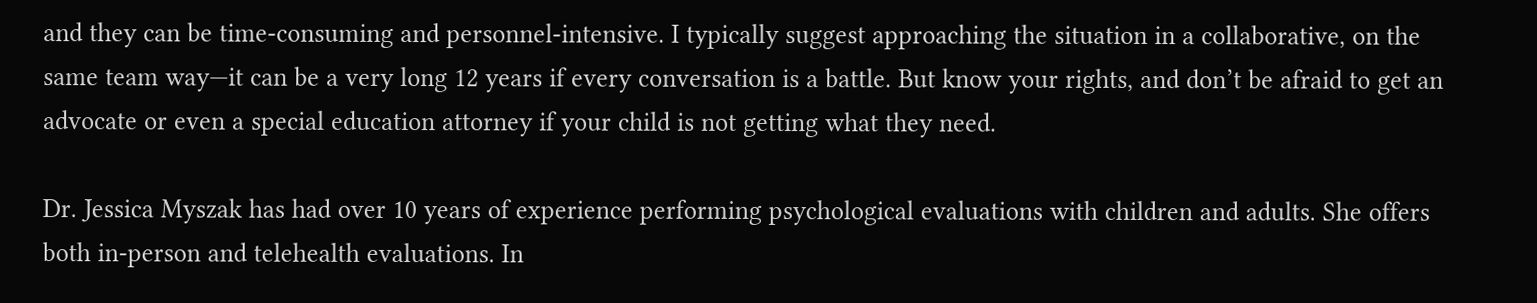and they can be time-consuming and personnel-intensive. I typically suggest approaching the situation in a collaborative, on the same team way—it can be a very long 12 years if every conversation is a battle. But know your rights, and don’t be afraid to get an advocate or even a special education attorney if your child is not getting what they need.

Dr. Jessica Myszak has had over 10 years of experience performing psychological evaluations with children and adults. She offers both in-person and telehealth evaluations. In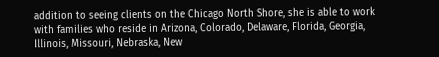addition to seeing clients on the Chicago North Shore, she is able to work with families who reside in Arizona, Colorado, Delaware, Florida, Georgia, Illinois, Missouri, Nebraska, New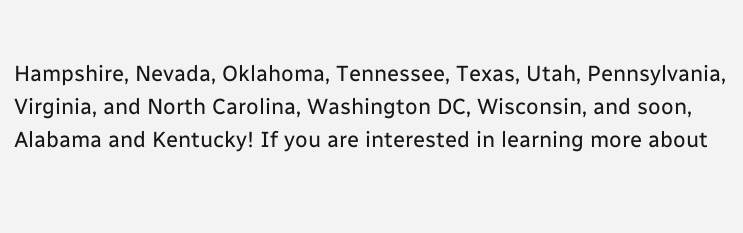Hampshire, Nevada, Oklahoma, Tennessee, Texas, Utah, Pennsylvania, Virginia, and North Carolina, Washington DC, Wisconsin, and soon, Alabama and Kentucky! If you are interested in learning more about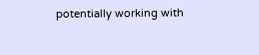potentially working with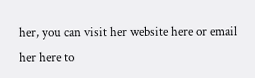her, you can visit her website here or email her here to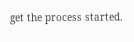get the process started.